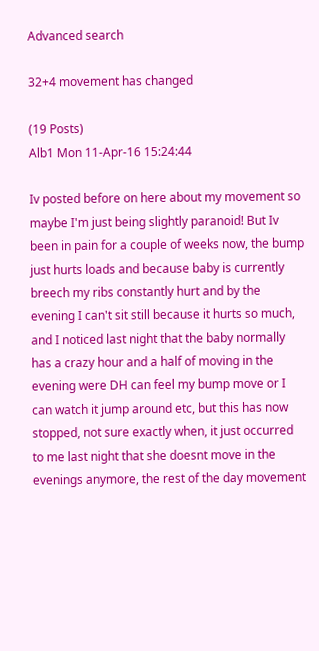Advanced search

32+4 movement has changed

(19 Posts)
Alb1 Mon 11-Apr-16 15:24:44

Iv posted before on here about my movement so maybe I'm just being slightly paranoid! But Iv been in pain for a couple of weeks now, the bump just hurts loads and because baby is currently breech my ribs constantly hurt and by the evening I can't sit still because it hurts so much, and I noticed last night that the baby normally has a crazy hour and a half of moving in the evening were DH can feel my bump move or I can watch it jump around etc, but this has now stopped, not sure exactly when, it just occurred to me last night that she doesnt move in the evenings anymore, the rest of the day movement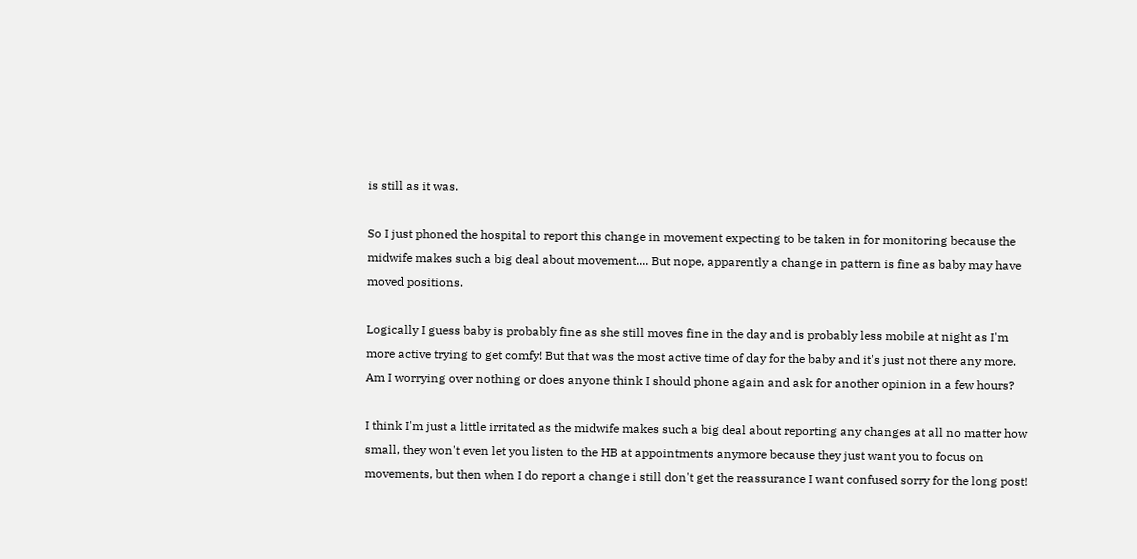is still as it was.

So I just phoned the hospital to report this change in movement expecting to be taken in for monitoring because the midwife makes such a big deal about movement.... But nope, apparently a change in pattern is fine as baby may have moved positions.

Logically I guess baby is probably fine as she still moves fine in the day and is probably less mobile at night as I'm more active trying to get comfy! But that was the most active time of day for the baby and it's just not there any more. Am I worrying over nothing or does anyone think I should phone again and ask for another opinion in a few hours?

I think I'm just a little irritated as the midwife makes such a big deal about reporting any changes at all no matter how small, they won't even let you listen to the HB at appointments anymore because they just want you to focus on movements, but then when I do report a change i still don't get the reassurance I want confused sorry for the long post!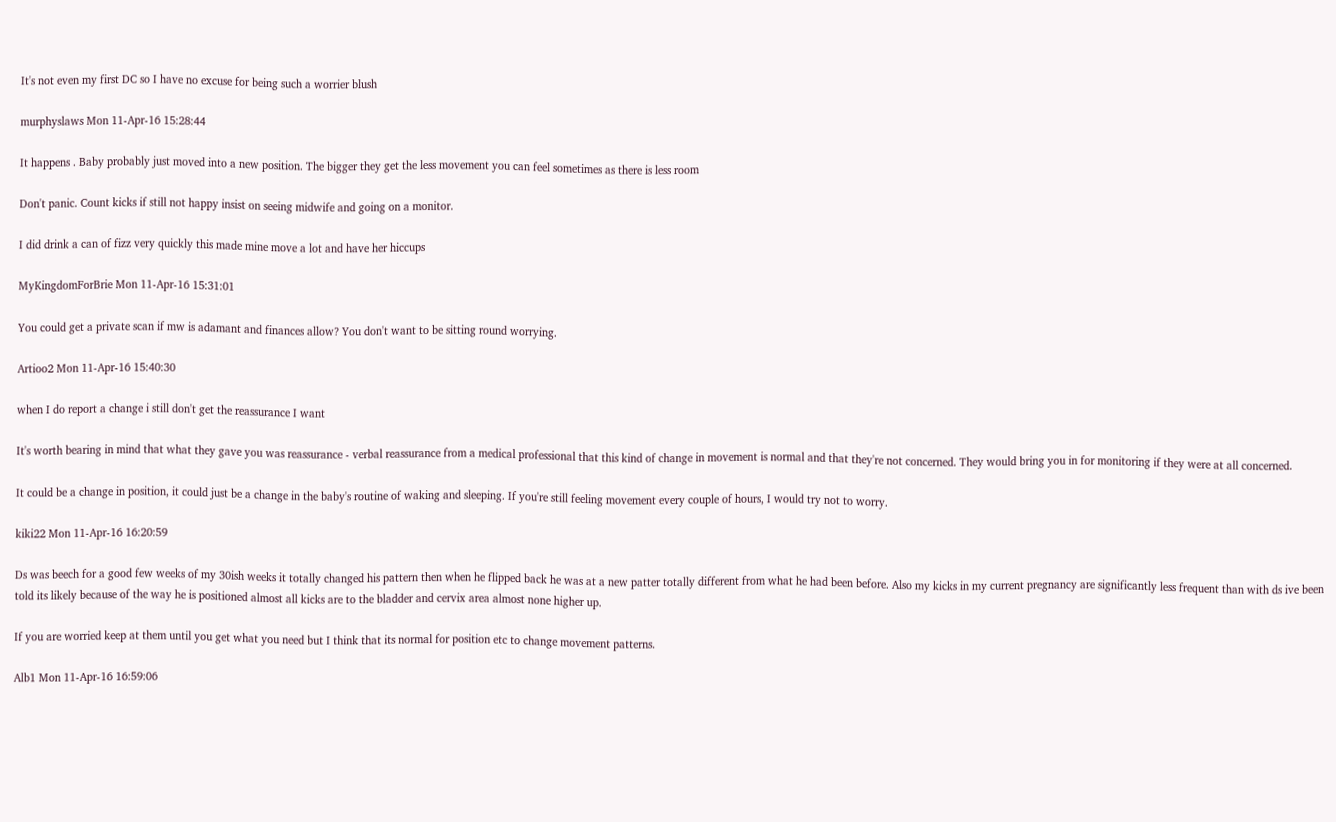It's not even my first DC so I have no excuse for being such a worrier blush

murphyslaws Mon 11-Apr-16 15:28:44

It happens . Baby probably just moved into a new position. The bigger they get the less movement you can feel sometimes as there is less room

Don't panic. Count kicks if still not happy insist on seeing midwife and going on a monitor.

I did drink a can of fizz very quickly this made mine move a lot and have her hiccups

MyKingdomForBrie Mon 11-Apr-16 15:31:01

You could get a private scan if mw is adamant and finances allow? You don't want to be sitting round worrying.

Artioo2 Mon 11-Apr-16 15:40:30

when I do report a change i still don't get the reassurance I want

It's worth bearing in mind that what they gave you was reassurance - verbal reassurance from a medical professional that this kind of change in movement is normal and that they're not concerned. They would bring you in for monitoring if they were at all concerned.

It could be a change in position, it could just be a change in the baby's routine of waking and sleeping. If you're still feeling movement every couple of hours, I would try not to worry.

kiki22 Mon 11-Apr-16 16:20:59

Ds was beech for a good few weeks of my 30ish weeks it totally changed his pattern then when he flipped back he was at a new patter totally different from what he had been before. Also my kicks in my current pregnancy are significantly less frequent than with ds ive been told its likely because of the way he is positioned almost all kicks are to the bladder and cervix area almost none higher up.

If you are worried keep at them until you get what you need but I think that its normal for position etc to change movement patterns.

Alb1 Mon 11-Apr-16 16:59:06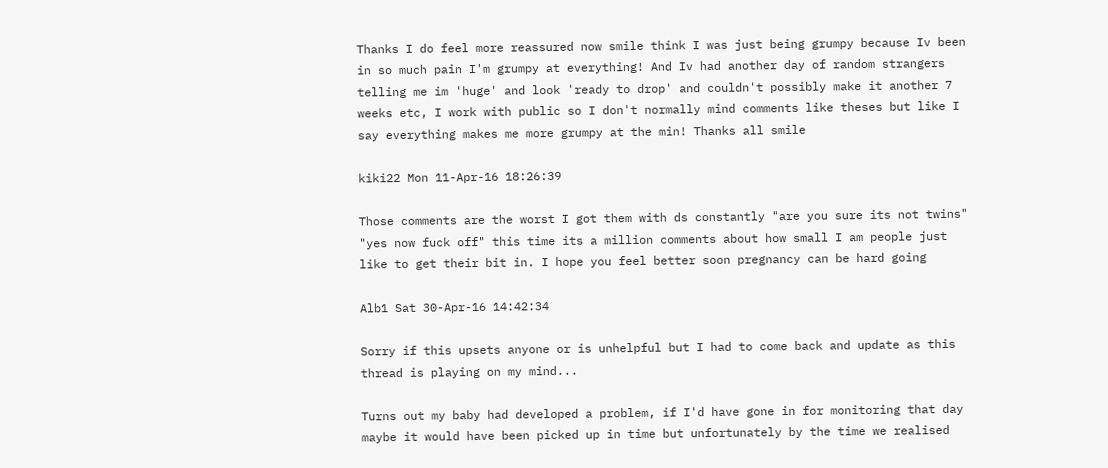Thanks I do feel more reassured now smile think I was just being grumpy because Iv been in so much pain I'm grumpy at everything! And Iv had another day of random strangers telling me im 'huge' and look 'ready to drop' and couldn't possibly make it another 7 weeks etc, I work with public so I don't normally mind comments like theses but like I say everything makes me more grumpy at the min! Thanks all smile

kiki22 Mon 11-Apr-16 18:26:39

Those comments are the worst I got them with ds constantly "are you sure its not twins" "yes now fuck off" this time its a million comments about how small I am people just like to get their bit in. I hope you feel better soon pregnancy can be hard going

Alb1 Sat 30-Apr-16 14:42:34

Sorry if this upsets anyone or is unhelpful but I had to come back and update as this thread is playing on my mind...

Turns out my baby had developed a problem, if I'd have gone in for monitoring that day maybe it would have been picked up in time but unfortunately by the time we realised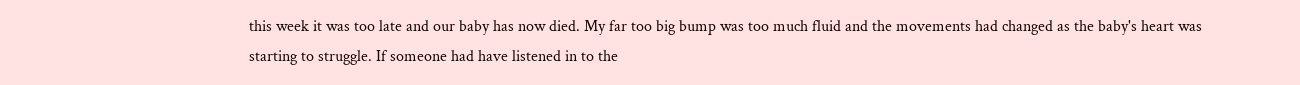this week it was too late and our baby has now died. My far too big bump was too much fluid and the movements had changed as the baby's heart was starting to struggle. If someone had have listened in to the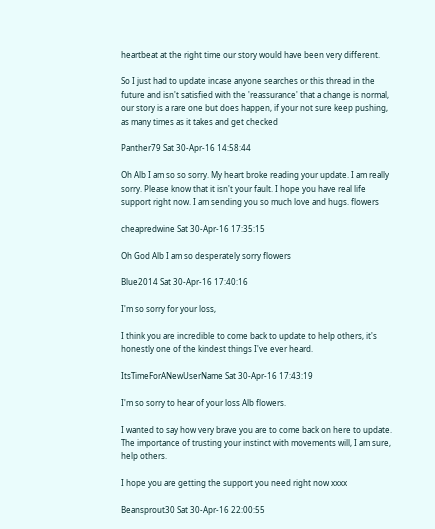heartbeat at the right time our story would have been very different.

So I just had to update incase anyone searches or this thread in the future and isn't satisfied with the 'reassurance' that a change is normal, our story is a rare one but does happen, if your not sure keep pushing, as many times as it takes and get checked

Panther79 Sat 30-Apr-16 14:58:44

Oh Alb I am so so sorry. My heart broke reading your update. I am really sorry. Please know that it isn't your fault. I hope you have real life support right now. I am sending you so much love and hugs. flowers

cheapredwine Sat 30-Apr-16 17:35:15

Oh God Alb I am so desperately sorry flowers

Blue2014 Sat 30-Apr-16 17:40:16

I'm so sorry for your loss,

I think you are incredible to come back to update to help others, it's honestly one of the kindest things I've ever heard.

ItsTimeForANewUserName Sat 30-Apr-16 17:43:19

I'm so sorry to hear of your loss Alb flowers.

I wanted to say how very brave you are to come back on here to update. The importance of trusting your instinct with movements will, I am sure, help others.

I hope you are getting the support you need right now xxxx

Beansprout30 Sat 30-Apr-16 22:00:55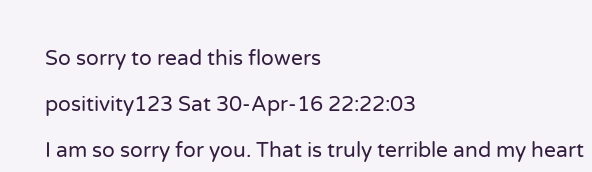So sorry to read this flowers

positivity123 Sat 30-Apr-16 22:22:03

I am so sorry for you. That is truly terrible and my heart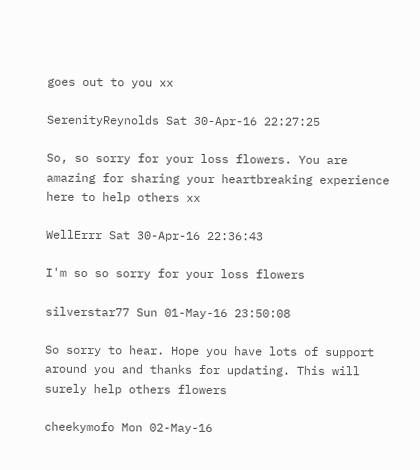goes out to you xx

SerenityReynolds Sat 30-Apr-16 22:27:25

So, so sorry for your loss flowers. You are amazing for sharing your heartbreaking experience here to help others xx

WellErrr Sat 30-Apr-16 22:36:43

I'm so so sorry for your loss flowers

silverstar77 Sun 01-May-16 23:50:08

So sorry to hear. Hope you have lots of support around you and thanks for updating. This will surely help others flowers

cheekymofo Mon 02-May-16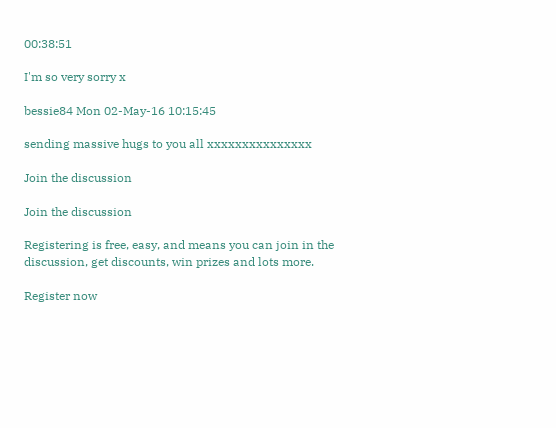00:38:51

I'm so very sorry x

bessie84 Mon 02-May-16 10:15:45

sending massive hugs to you all xxxxxxxxxxxxxxx

Join the discussion

Join the discussion

Registering is free, easy, and means you can join in the discussion, get discounts, win prizes and lots more.

Register now